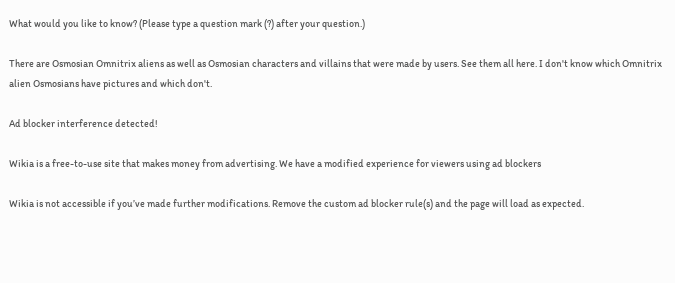What would you like to know? (Please type a question mark (?) after your question.)

There are Osmosian Omnitrix aliens as well as Osmosian characters and villains that were made by users. See them all here. I don't know which Omnitrix alien Osmosians have pictures and which don't.

Ad blocker interference detected!

Wikia is a free-to-use site that makes money from advertising. We have a modified experience for viewers using ad blockers

Wikia is not accessible if you’ve made further modifications. Remove the custom ad blocker rule(s) and the page will load as expected.